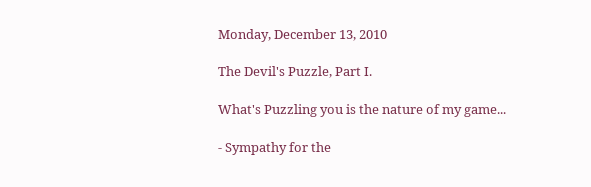Monday, December 13, 2010

The Devil's Puzzle, Part I.

What's Puzzling you is the nature of my game...

- Sympathy for the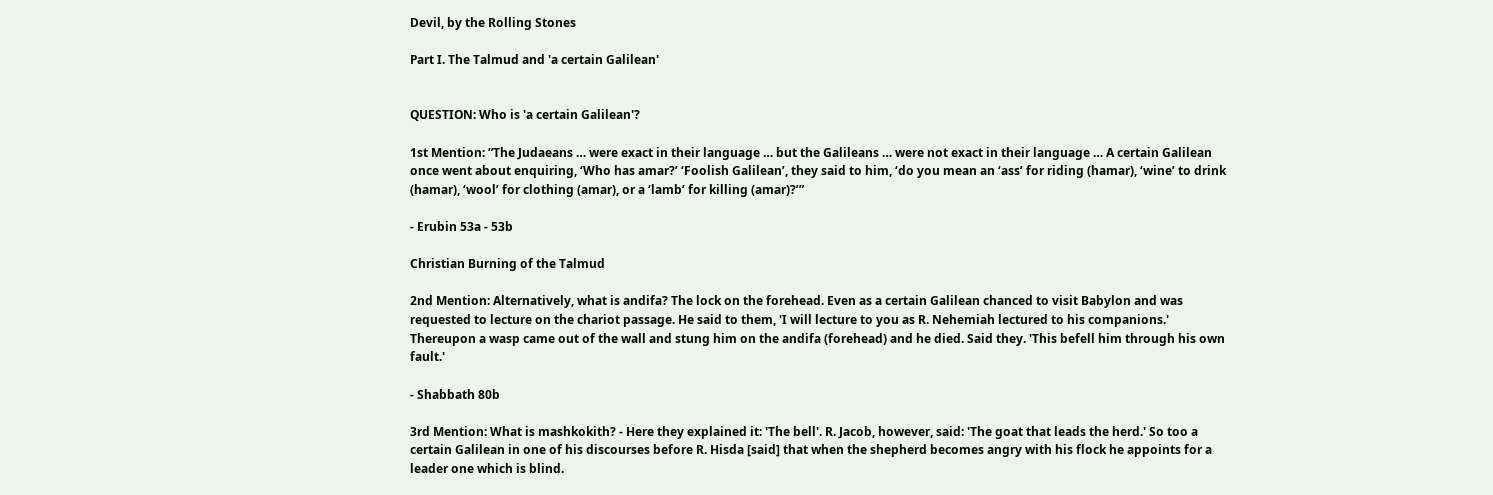Devil, by the Rolling Stones

Part I. The Talmud and 'a certain Galilean'


QUESTION: Who is 'a certain Galilean'?

1st Mention: “The Judaeans … were exact in their language … but the Galileans … were not exact in their language … A certain Galilean once went about enquiring, ‘Who has amar?’ ‘Foolish Galilean’, they said to him, ‘do you mean an ‘ass’ for riding (hamar), ‘wine’ to drink (hamar), ‘wool’ for clothing (amar), or a ‘lamb’ for killing (amar)?’”

- Erubin 53a - 53b

Christian Burning of the Talmud

2nd Mention: Alternatively, what is andifa? The lock on the forehead. Even as a certain Galilean chanced to visit Babylon and was requested to lecture on the chariot passage. He said to them, 'I will lecture to you as R. Nehemiah lectured to his companions.' Thereupon a wasp came out of the wall and stung him on the andifa (forehead) and he died. Said they. 'This befell him through his own fault.'

- Shabbath 80b

3rd Mention: What is mashkokith? - Here they explained it: 'The bell'. R. Jacob, however, said: 'The goat that leads the herd.' So too a certain Galilean in one of his discourses before R. Hisda [said] that when the shepherd becomes angry with his flock he appoints for a leader one which is blind.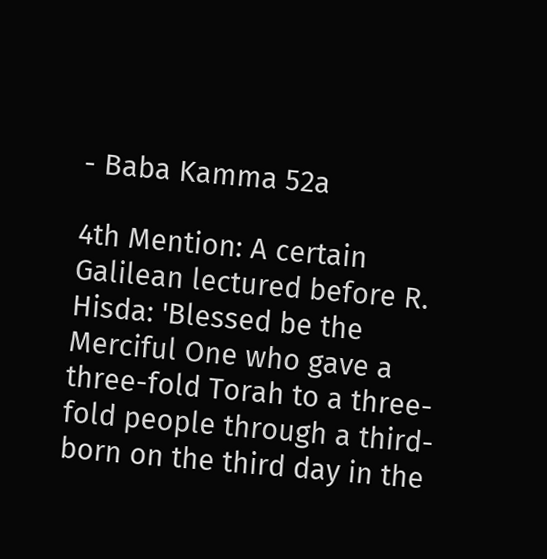- Baba Kamma 52a

4th Mention: A certain Galilean lectured before R. Hisda: 'Blessed be the Merciful One who gave a three-fold Torah to a three-fold people through a third-born on the third day in the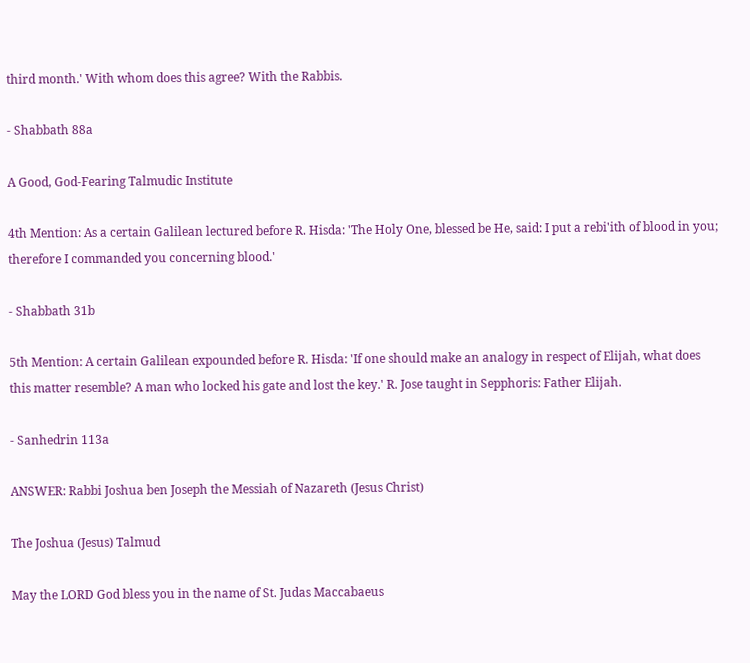third month.' With whom does this agree? With the Rabbis.

- Shabbath 88a

A Good, God-Fearing Talmudic Institute

4th Mention: As a certain Galilean lectured before R. Hisda: 'The Holy One, blessed be He, said: I put a rebi'ith of blood in you; therefore I commanded you concerning blood.'

- Shabbath 31b

5th Mention: A certain Galilean expounded before R. Hisda: 'If one should make an analogy in respect of Elijah, what does this matter resemble? A man who locked his gate and lost the key.' R. Jose taught in Sepphoris: Father Elijah.

- Sanhedrin 113a

ANSWER: Rabbi Joshua ben Joseph the Messiah of Nazareth (Jesus Christ)

The Joshua (Jesus) Talmud

May the LORD God bless you in the name of St. Judas Maccabaeus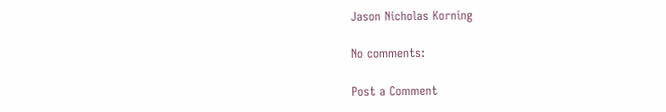Jason Nicholas Korning

No comments:

Post a Comment